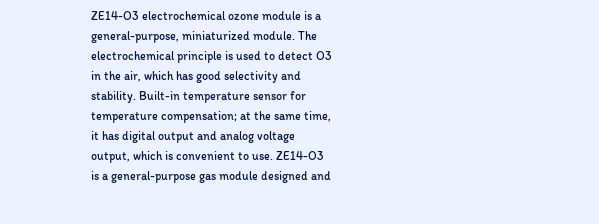ZE14-O3 electrochemical ozone module is a general-purpose, miniaturized module. The electrochemical principle is used to detect O3 in the air, which has good selectivity and stability. Built-in temperature sensor for temperature compensation; at the same time, it has digital output and analog voltage output, which is convenient to use. ZE14-O3 is a general-purpose gas module designed and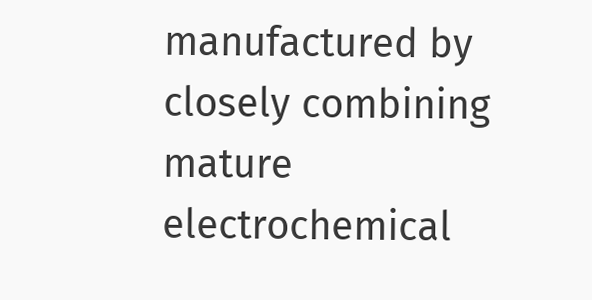manufactured by closely combining mature electrochemical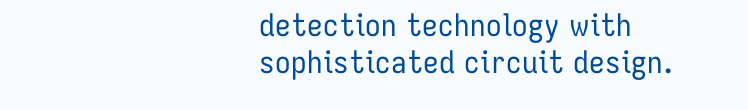detection technology with sophisticated circuit design.